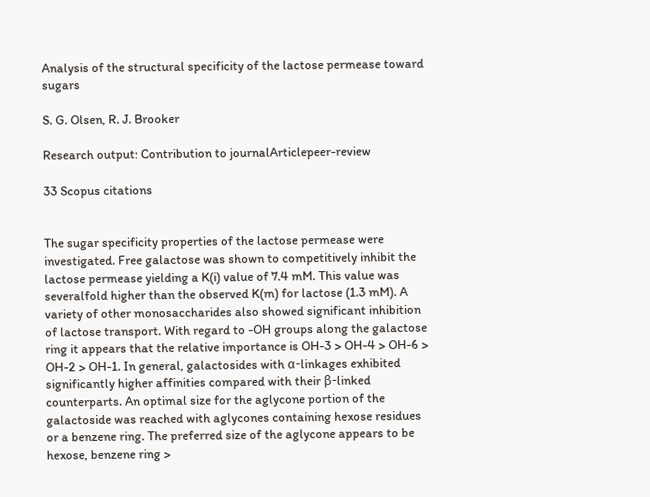Analysis of the structural specificity of the lactose permease toward sugars

S. G. Olsen, R. J. Brooker

Research output: Contribution to journalArticlepeer-review

33 Scopus citations


The sugar specificity properties of the lactose permease were investigated. Free galactose was shown to competitively inhibit the lactose permease yielding a K(i) value of 7.4 mM. This value was severalfold higher than the observed K(m) for lactose (1.3 mM). A variety of other monosaccharides also showed significant inhibition of lactose transport. With regard to -OH groups along the galactose ring it appears that the relative importance is OH-3 > OH-4 > OH-6 > OH-2 > OH-1. In general, galactosides with α-linkages exhibited significantly higher affinities compared with their β-linked counterparts. An optimal size for the aglycone portion of the galactoside was reached with aglycones containing hexose residues or a benzene ring. The preferred size of the aglycone appears to be hexose, benzene ring >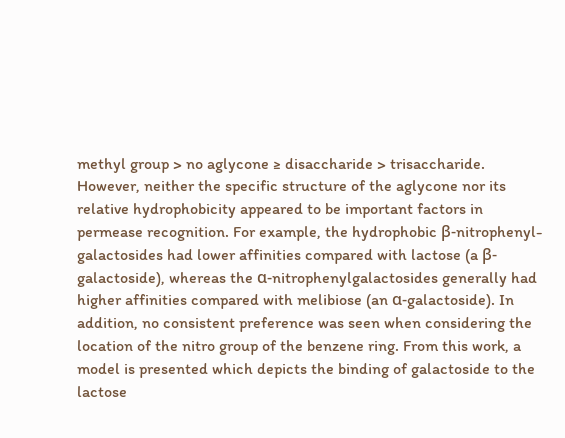methyl group > no aglycone ≥ disaccharide > trisaccharide. However, neither the specific structure of the aglycone nor its relative hydrophobicity appeared to be important factors in permease recognition. For example, the hydrophobic β-nitrophenyl-galactosides had lower affinities compared with lactose (a β-galactoside), whereas the α-nitrophenylgalactosides generally had higher affinities compared with melibiose (an α-galactoside). In addition, no consistent preference was seen when considering the location of the nitro group of the benzene ring. From this work, a model is presented which depicts the binding of galactoside to the lactose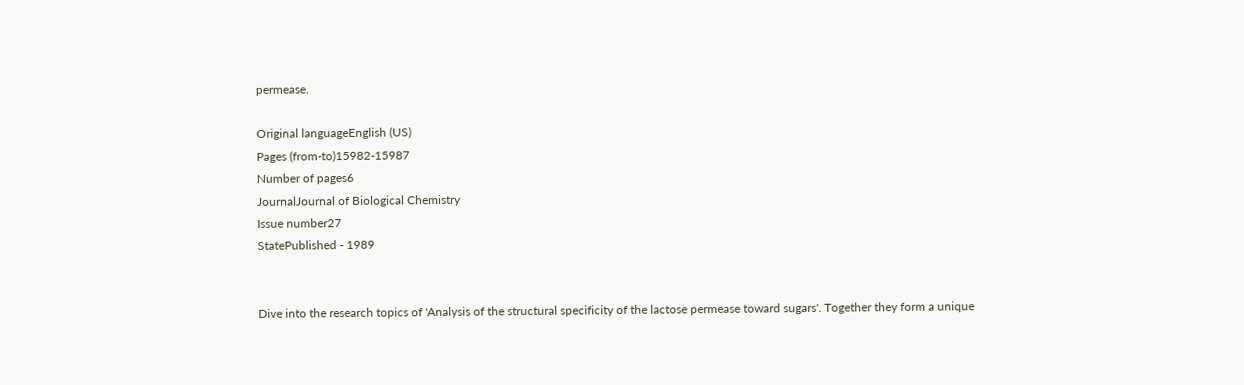permease.

Original languageEnglish (US)
Pages (from-to)15982-15987
Number of pages6
JournalJournal of Biological Chemistry
Issue number27
StatePublished - 1989


Dive into the research topics of 'Analysis of the structural specificity of the lactose permease toward sugars'. Together they form a unique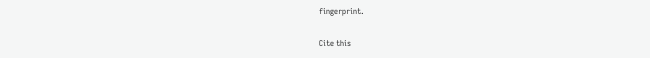fingerprint.

Cite this